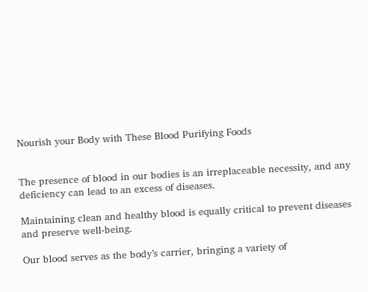Nourish your Body with These Blood Purifying Foods


The presence of blood in our bodies is an irreplaceable necessity, and any deficiency can lead to an excess of diseases.

Maintaining clean and healthy blood is equally critical to prevent diseases and preserve well-being.

Our blood serves as the body’s carrier, bringing a variety of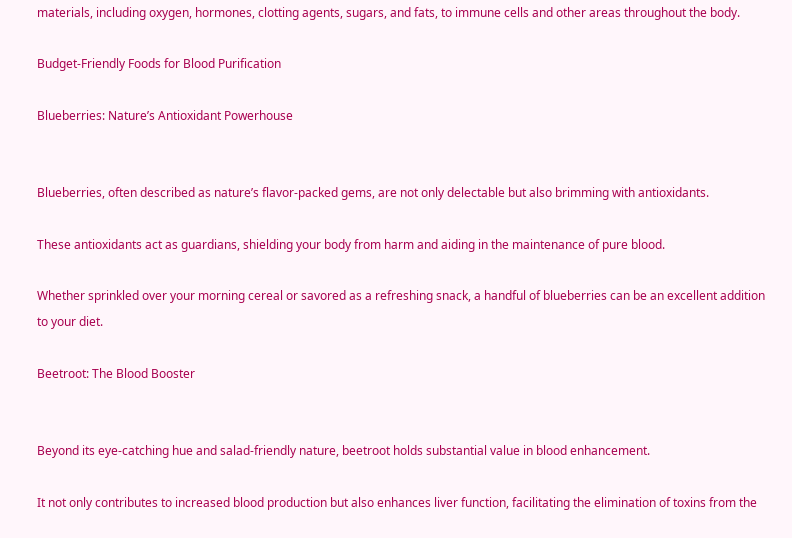materials, including oxygen, hormones, clotting agents, sugars, and fats, to immune cells and other areas throughout the body.

Budget-Friendly Foods for Blood Purification

Blueberries: Nature’s Antioxidant Powerhouse


Blueberries, often described as nature’s flavor-packed gems, are not only delectable but also brimming with antioxidants.

These antioxidants act as guardians, shielding your body from harm and aiding in the maintenance of pure blood.

Whether sprinkled over your morning cereal or savored as a refreshing snack, a handful of blueberries can be an excellent addition to your diet.

Beetroot: The Blood Booster


Beyond its eye-catching hue and salad-friendly nature, beetroot holds substantial value in blood enhancement.

It not only contributes to increased blood production but also enhances liver function, facilitating the elimination of toxins from the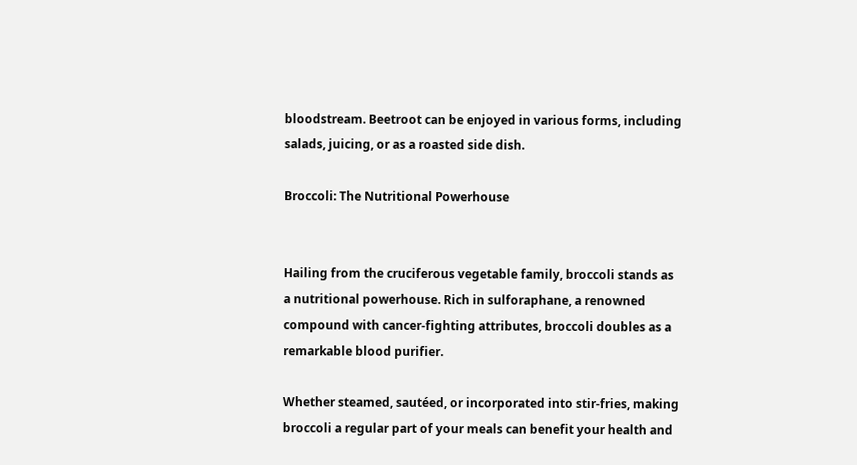bloodstream. Beetroot can be enjoyed in various forms, including salads, juicing, or as a roasted side dish.

Broccoli: The Nutritional Powerhouse


Hailing from the cruciferous vegetable family, broccoli stands as a nutritional powerhouse. Rich in sulforaphane, a renowned compound with cancer-fighting attributes, broccoli doubles as a remarkable blood purifier.

Whether steamed, sautéed, or incorporated into stir-fries, making broccoli a regular part of your meals can benefit your health and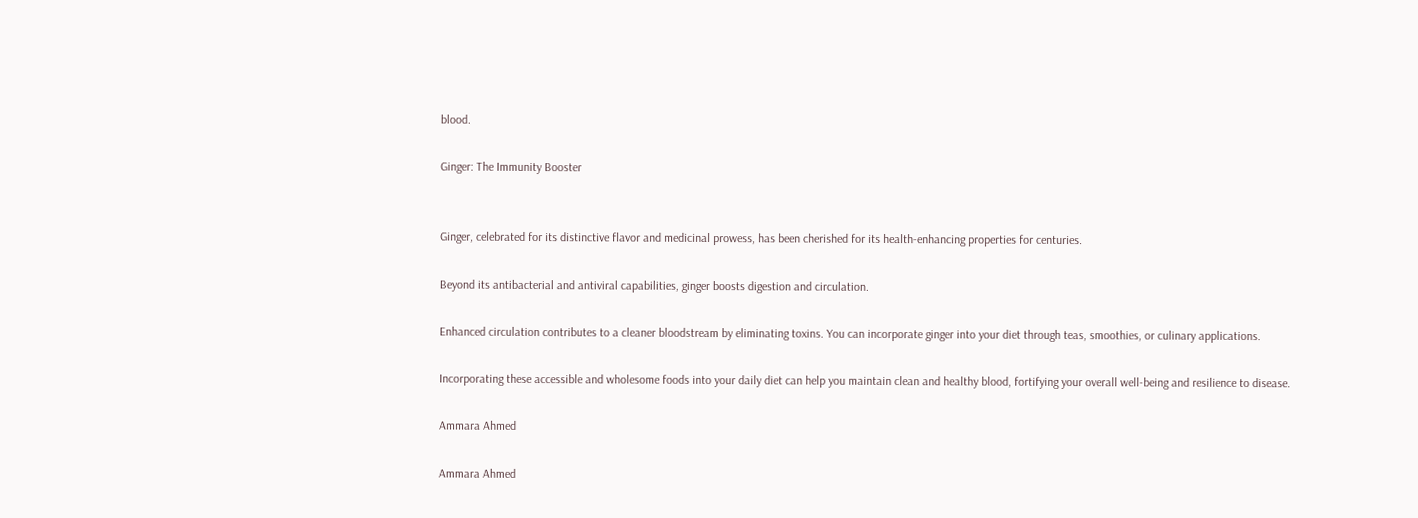blood.

Ginger: The Immunity Booster


Ginger, celebrated for its distinctive flavor and medicinal prowess, has been cherished for its health-enhancing properties for centuries.

Beyond its antibacterial and antiviral capabilities, ginger boosts digestion and circulation.

Enhanced circulation contributes to a cleaner bloodstream by eliminating toxins. You can incorporate ginger into your diet through teas, smoothies, or culinary applications.

Incorporating these accessible and wholesome foods into your daily diet can help you maintain clean and healthy blood, fortifying your overall well-being and resilience to disease.

Ammara Ahmed

Ammara Ahmed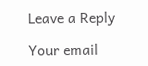Leave a Reply

Your email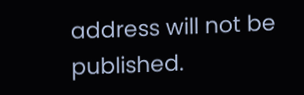address will not be published.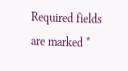Required fields are marked *